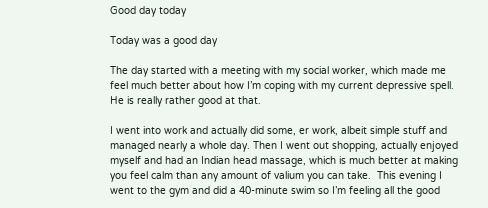Good day today

Today was a good day

The day started with a meeting with my social worker, which made me feel much better about how I’m coping with my current depressive spell. He is really rather good at that.

I went into work and actually did some, er work, albeit simple stuff and managed nearly a whole day. Then I went out shopping, actually enjoyed myself and had an Indian head massage, which is much better at making you feel calm than any amount of valium you can take.  This evening I went to the gym and did a 40-minute swim so I’m feeling all the good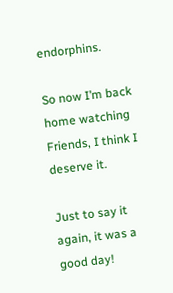endorphins.

So now I’m back home watching Friends, I think I deserve it.

Just to say it again, it was a good day!